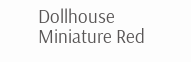Dollhouse Miniature Red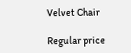Velvet Chair

Regular price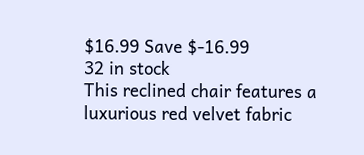$16.99 Save $-16.99
32 in stock
This reclined chair features a luxurious red velvet fabric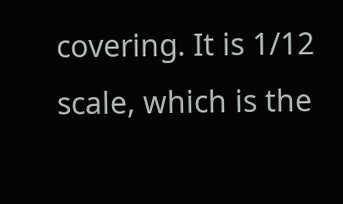covering. It is 1/12 scale, which is the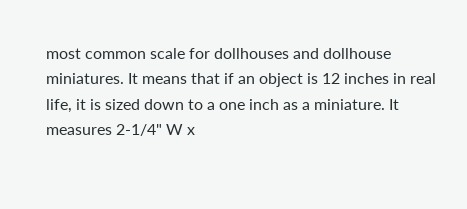most common scale for dollhouses and dollhouse miniatures. It means that if an object is 12 inches in real life, it is sized down to a one inch as a miniature. It measures 2-1/4" W x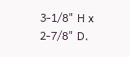3-1/8" H x 2-7/8" D.